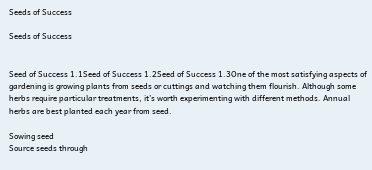Seeds of Success

Seeds of Success


Seed of Success 1.1Seed of Success 1.2Seed of Success 1.3One of the most satisfying aspects of gardening is growing plants from seeds or cuttings and watching them flourish. Although some herbs require particular treatments, it’s worth experimenting with different methods. Annual herbs are best planted each year from seed.

Sowing seed
Source seeds through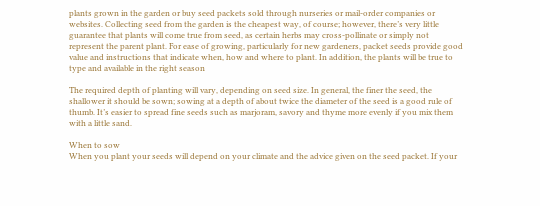plants grown in the garden or buy seed packets sold through nurseries or mail-order companies or websites. Collecting seed from the garden is the cheapest way, of course; however, there’s very little guarantee that plants will come true from seed, as certain herbs may cross-pollinate or simply not represent the parent plant. For ease of growing, particularly for new gardeners, packet seeds provide good value and instructions that indicate when, how and where to plant. In addition, the plants will be true to type and available in the right season

The required depth of planting will vary, depending on seed size. In general, the finer the seed, the shallower it should be sown; sowing at a depth of about twice the diameter of the seed is a good rule of thumb. It’s easier to spread fine seeds such as marjoram, savory and thyme more evenly if you mix them with a little sand.

When to sow
When you plant your seeds will depend on your climate and the advice given on the seed packet. If your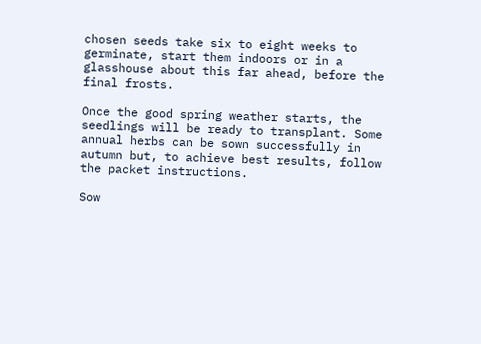chosen seeds take six to eight weeks to germinate, start them indoors or in a glasshouse about this far ahead, before the final frosts.

Once the good spring weather starts, the seedlings will be ready to transplant. Some annual herbs can be sown successfully in autumn but, to achieve best results, follow the packet instructions.

Sow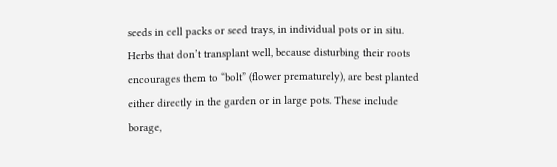seeds in cell packs or seed trays, in individual pots or in situ. Herbs that don’t transplant well, because disturbing their roots encourages them to “bolt” (flower prematurely), are best planted either directly in the garden or in large pots. These include borage,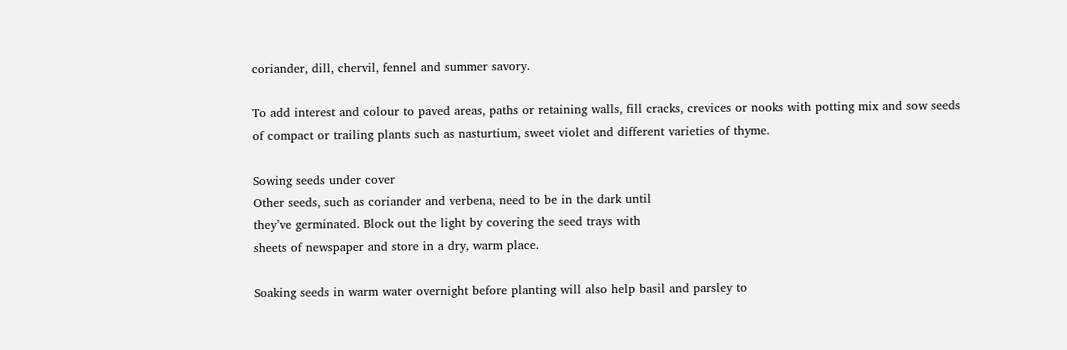coriander, dill, chervil, fennel and summer savory.

To add interest and colour to paved areas, paths or retaining walls, fill cracks, crevices or nooks with potting mix and sow seeds of compact or trailing plants such as nasturtium, sweet violet and different varieties of thyme.

Sowing seeds under cover
Other seeds, such as coriander and verbena, need to be in the dark until
they’ve germinated. Block out the light by covering the seed trays with
sheets of newspaper and store in a dry, warm place.

Soaking seeds in warm water overnight before planting will also help basil and parsley to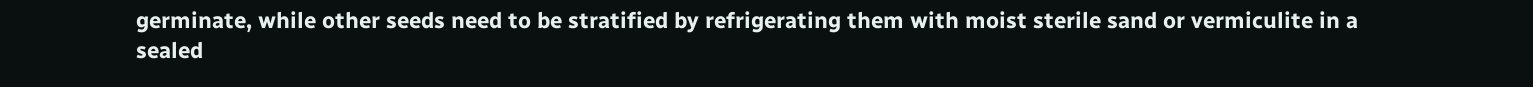germinate, while other seeds need to be stratified by refrigerating them with moist sterile sand or vermiculite in a
sealed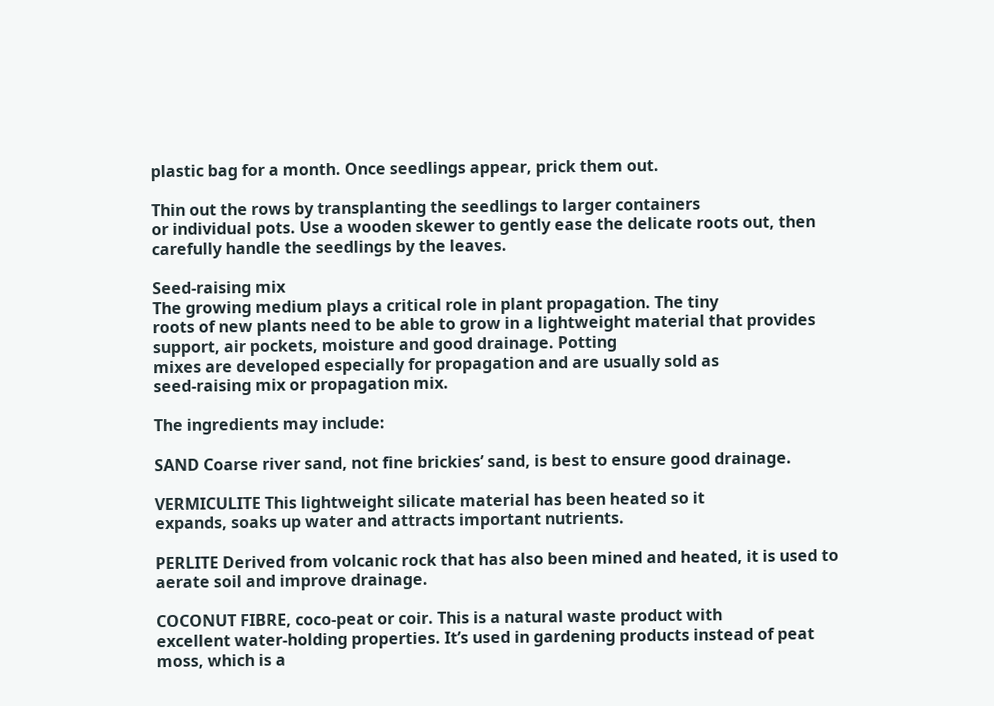plastic bag for a month. Once seedlings appear, prick them out.

Thin out the rows by transplanting the seedlings to larger containers
or individual pots. Use a wooden skewer to gently ease the delicate roots out, then carefully handle the seedlings by the leaves.

Seed-raising mix
The growing medium plays a critical role in plant propagation. The tiny
roots of new plants need to be able to grow in a lightweight material that provides support, air pockets, moisture and good drainage. Potting
mixes are developed especially for propagation and are usually sold as
seed-raising mix or propagation mix.

The ingredients may include:

SAND Coarse river sand, not fine brickies’ sand, is best to ensure good drainage.

VERMICULITE This lightweight silicate material has been heated so it
expands, soaks up water and attracts important nutrients.

PERLITE Derived from volcanic rock that has also been mined and heated, it is used to aerate soil and improve drainage.

COCONUT FIBRE, coco-peat or coir. This is a natural waste product with
excellent water-holding properties. It’s used in gardening products instead of peat moss, which is a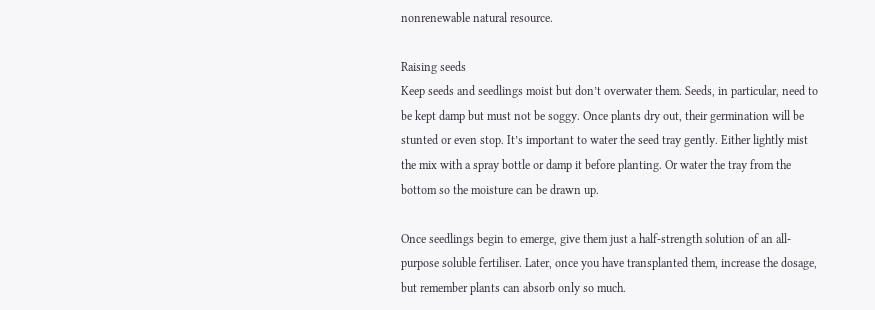nonrenewable natural resource.

Raising seeds
Keep seeds and seedlings moist but don’t overwater them. Seeds, in particular, need to be kept damp but must not be soggy. Once plants dry out, their germination will be stunted or even stop. It’s important to water the seed tray gently. Either lightly mist the mix with a spray bottle or damp it before planting. Or water the tray from the bottom so the moisture can be drawn up.

Once seedlings begin to emerge, give them just a half-strength solution of an all-purpose soluble fertiliser. Later, once you have transplanted them, increase the dosage, but remember plants can absorb only so much.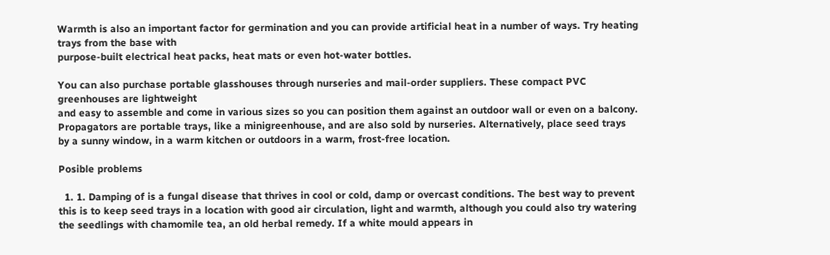Warmth is also an important factor for germination and you can provide artificial heat in a number of ways. Try heating trays from the base with
purpose-built electrical heat packs, heat mats or even hot-water bottles.

You can also purchase portable glasshouses through nurseries and mail-order suppliers. These compact PVC greenhouses are lightweight
and easy to assemble and come in various sizes so you can position them against an outdoor wall or even on a balcony. Propagators are portable trays, like a minigreenhouse, and are also sold by nurseries. Alternatively, place seed trays by a sunny window, in a warm kitchen or outdoors in a warm, frost-free location.

Posible problems

  1. 1. Damping of is a fungal disease that thrives in cool or cold, damp or overcast conditions. The best way to prevent this is to keep seed trays in a location with good air circulation, light and warmth, although you could also try watering the seedlings with chamomile tea, an old herbal remedy. If a white mould appears in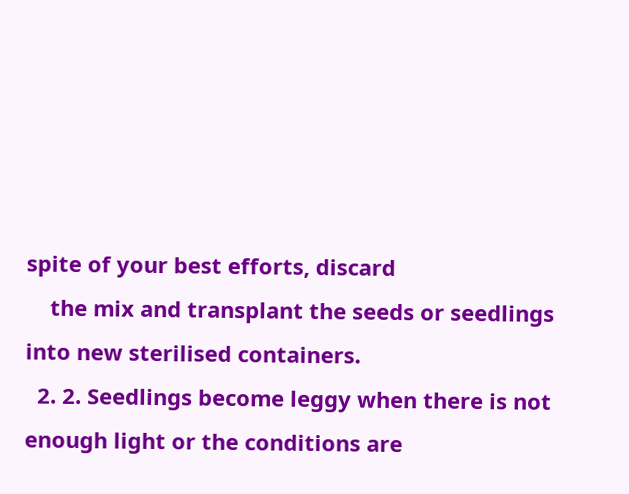spite of your best efforts, discard
    the mix and transplant the seeds or seedlings into new sterilised containers.
  2. 2. Seedlings become leggy when there is not enough light or the conditions are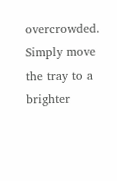overcrowded. Simply move the tray to a brighter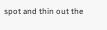spot and thin out the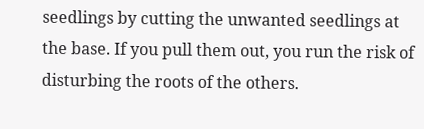seedlings by cutting the unwanted seedlings at the base. If you pull them out, you run the risk of disturbing the roots of the others.